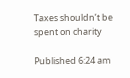Taxes shouldn’t be spent on charity

Published 6:24 am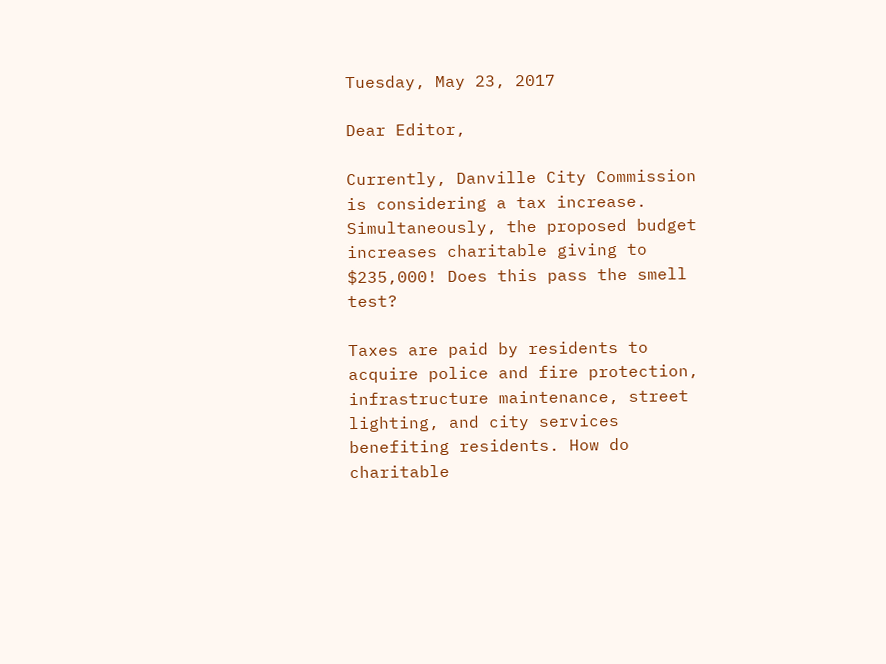Tuesday, May 23, 2017

Dear Editor,

Currently, Danville City Commission is considering a tax increase. Simultaneously, the proposed budget increases charitable giving to $235,000! Does this pass the smell test?

Taxes are paid by residents to acquire police and fire protection, infrastructure maintenance, street lighting, and city services benefiting residents. How do charitable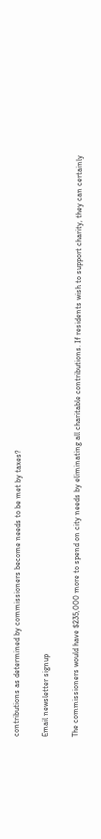contributions as determined by commissioners become needs to be met by taxes?

Email newsletter signup

The commissioners would have $235,000 more to spend on city needs by eliminating all charitable contributions. If residents wish to support charity, they can certainly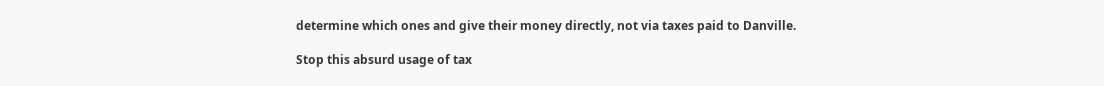determine which ones and give their money directly, not via taxes paid to Danville.

Stop this absurd usage of tax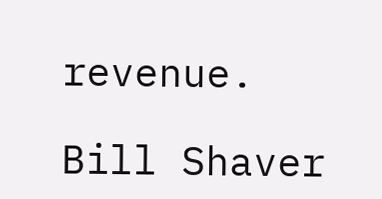revenue.

Bill Shaver